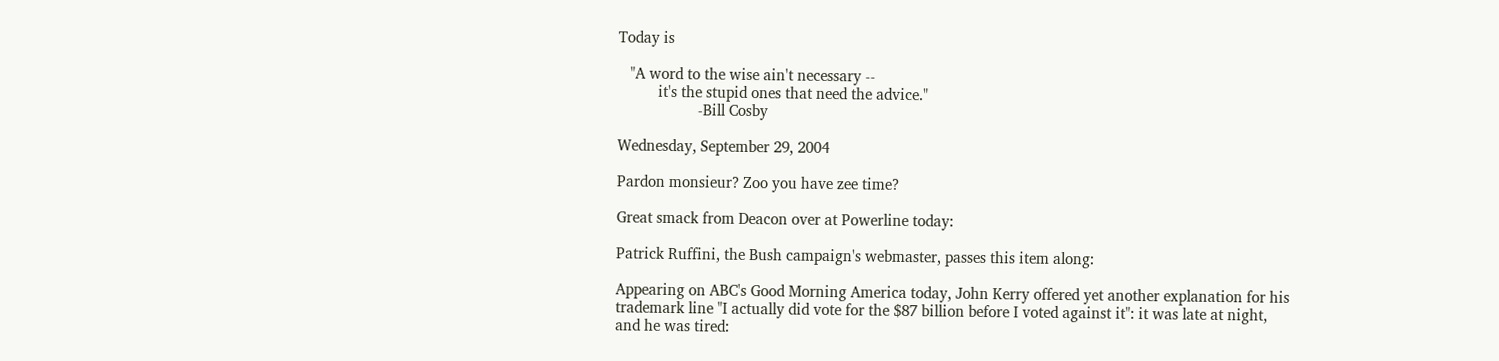Today is

   "A word to the wise ain't necessary --
          it's the stupid ones that need the advice."
                    -Bill Cosby

Wednesday, September 29, 2004

Pardon monsieur? Zoo you have zee time?

Great smack from Deacon over at Powerline today:

Patrick Ruffini, the Bush campaign's webmaster, passes this item along:

Appearing on ABC's Good Morning America today, John Kerry offered yet another explanation for his trademark line "I actually did vote for the $87 billion before I voted against it": it was late at night, and he was tired: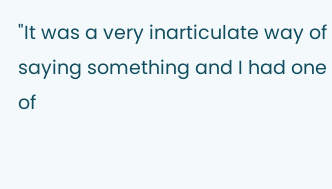"It was a very inarticulate way of saying something and I had one of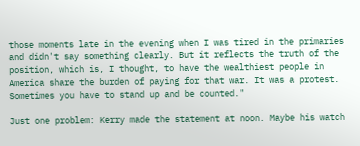those moments late in the evening when I was tired in the primaries and didn't say something clearly. But it reflects the truth of the position, which is, I thought, to have the wealthiest people in America share the burden of paying for that war. It was a protest. Sometimes you have to stand up and be counted."

Just one problem: Kerry made the statement at noon. Maybe his watch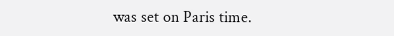was set on Paris time.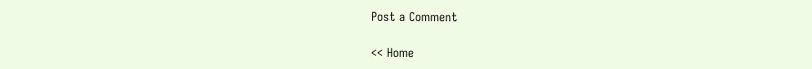Post a Comment

<< Home